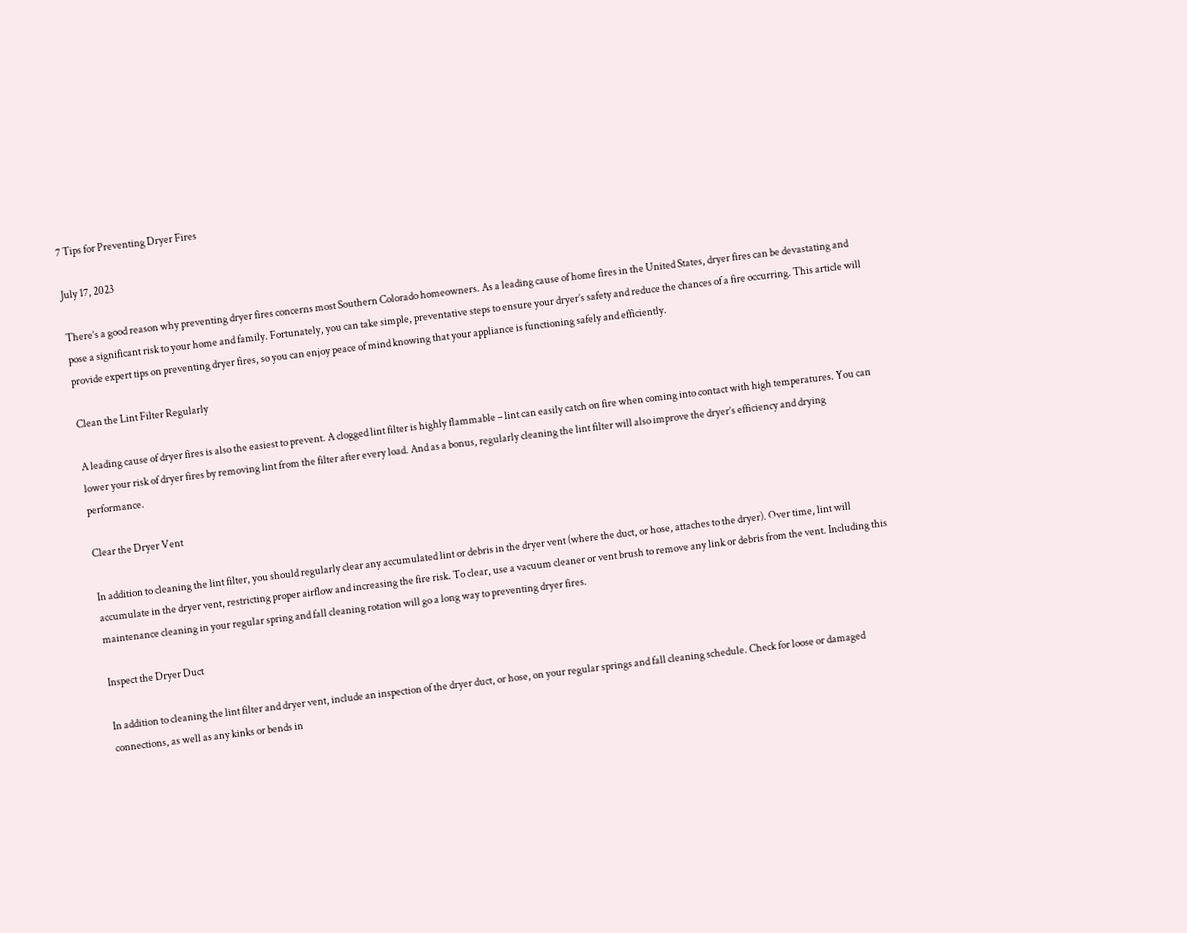7 Tips for Preventing Dryer Fires

July 17, 2023

There’s a good reason why preventing dryer fires concerns most Southern Colorado homeowners. As a leading cause of home fires in the United States, dryer fires can be devastating and pose a significant risk to your home and family. Fortunately, you can take simple, preventative steps to ensure your dryer’s safety and reduce the chances of a fire occurring. This article will provide expert tips on preventing dryer fires, so you can enjoy peace of mind knowing that your appliance is functioning safely and efficiently.

Clean the Lint Filter Regularly

A leading cause of dryer fires is also the easiest to prevent. A clogged lint filter is highly flammable – lint can easily catch on fire when coming into contact with high temperatures. You can lower your risk of dryer fires by removing lint from the filter after every load. And as a bonus, regularly cleaning the lint filter will also improve the dryer’s efficiency and drying performance.

Clear the Dryer Vent

In addition to cleaning the lint filter, you should regularly clear any accumulated lint or debris in the dryer vent (where the duct, or hose, attaches to the dryer). Over time, lint will accumulate in the dryer vent, restricting proper airflow and increasing the fire risk. To clear, use a vacuum cleaner or vent brush to remove any link or debris from the vent. Including this maintenance cleaning in your regular spring and fall cleaning rotation will go a long way to preventing dryer fires.

Inspect the Dryer Duct

In addition to cleaning the lint filter and dryer vent, include an inspection of the dryer duct, or hose, on your regular springs and fall cleaning schedule. Check for loose or damaged connections, as well as any kinks or bends in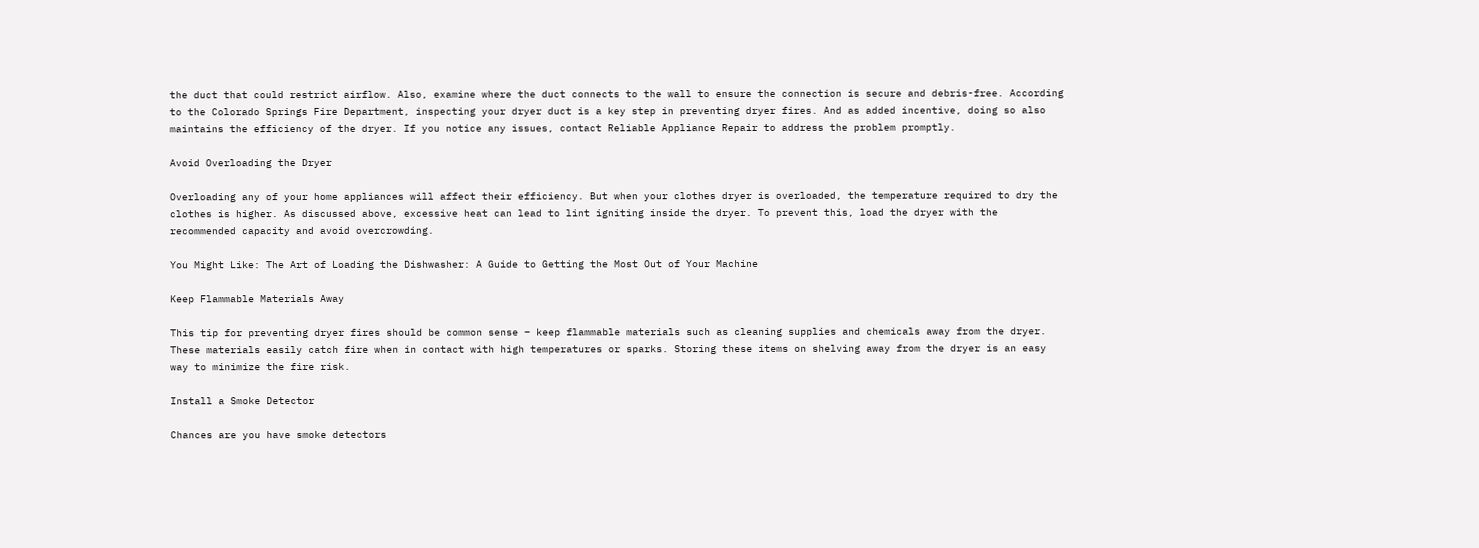the duct that could restrict airflow. Also, examine where the duct connects to the wall to ensure the connection is secure and debris-free. According to the Colorado Springs Fire Department, inspecting your dryer duct is a key step in preventing dryer fires. And as added incentive, doing so also maintains the efficiency of the dryer. If you notice any issues, contact Reliable Appliance Repair to address the problem promptly.

Avoid Overloading the Dryer

Overloading any of your home appliances will affect their efficiency. But when your clothes dryer is overloaded, the temperature required to dry the clothes is higher. As discussed above, excessive heat can lead to lint igniting inside the dryer. To prevent this, load the dryer with the recommended capacity and avoid overcrowding.

You Might Like: The Art of Loading the Dishwasher: A Guide to Getting the Most Out of Your Machine

Keep Flammable Materials Away

This tip for preventing dryer fires should be common sense – keep flammable materials such as cleaning supplies and chemicals away from the dryer. These materials easily catch fire when in contact with high temperatures or sparks. Storing these items on shelving away from the dryer is an easy way to minimize the fire risk.

Install a Smoke Detector

Chances are you have smoke detectors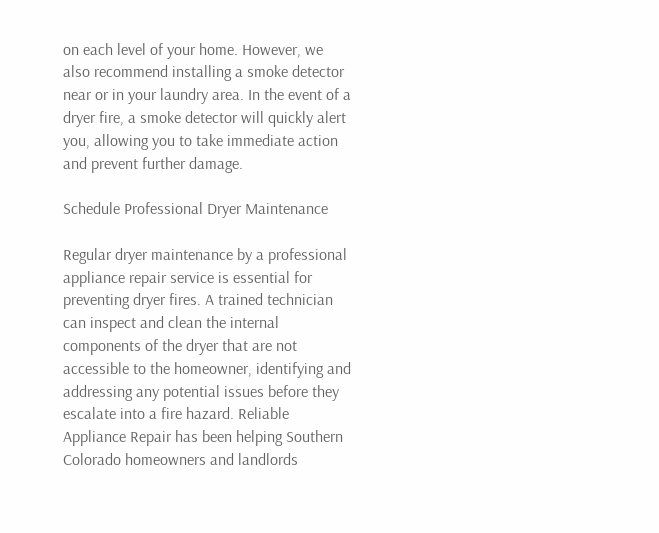on each level of your home. However, we also recommend installing a smoke detector near or in your laundry area. In the event of a dryer fire, a smoke detector will quickly alert you, allowing you to take immediate action and prevent further damage.

Schedule Professional Dryer Maintenance

Regular dryer maintenance by a professional appliance repair service is essential for preventing dryer fires. A trained technician can inspect and clean the internal components of the dryer that are not accessible to the homeowner, identifying and addressing any potential issues before they escalate into a fire hazard. Reliable Appliance Repair has been helping Southern Colorado homeowners and landlords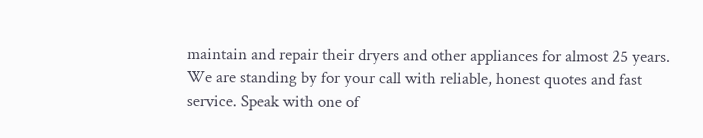maintain and repair their dryers and other appliances for almost 25 years. We are standing by for your call with reliable, honest quotes and fast service. Speak with one of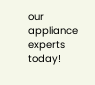our appliance experts today!